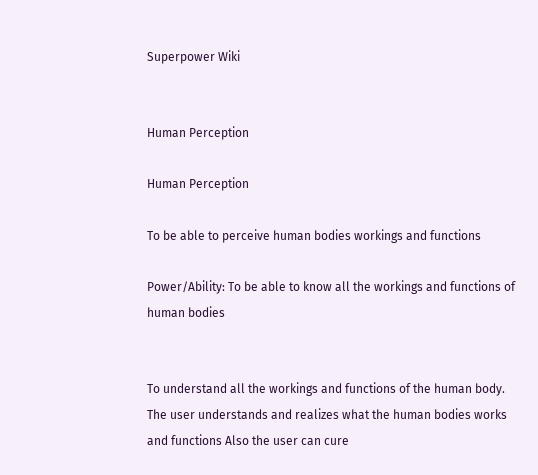Superpower Wiki


Human Perception

Human Perception

To be able to perceive human bodies workings and functions

Power/Ability: To be able to know all the workings and functions of human bodies


To understand all the workings and functions of the human body. The user understands and realizes what the human bodies works and functions Also the user can cure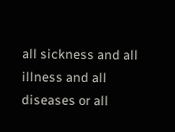all sickness and all illness and all diseases or all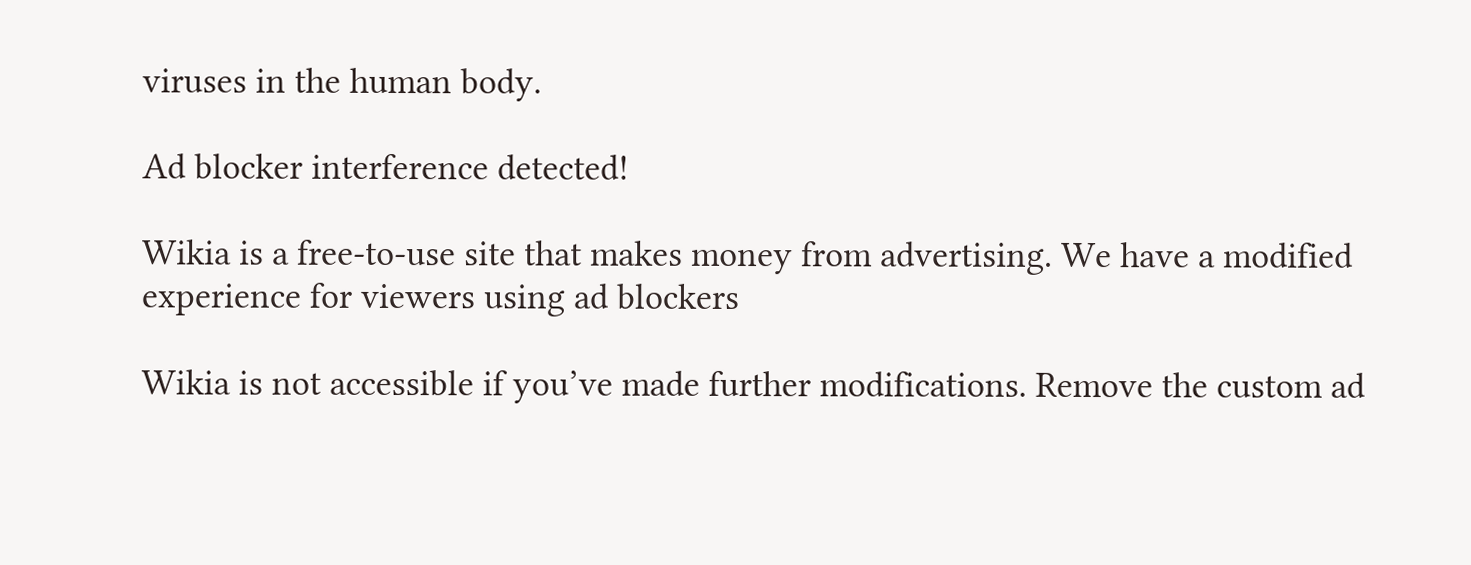viruses in the human body.

Ad blocker interference detected!

Wikia is a free-to-use site that makes money from advertising. We have a modified experience for viewers using ad blockers

Wikia is not accessible if you’ve made further modifications. Remove the custom ad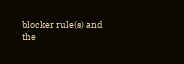blocker rule(s) and the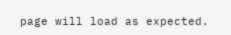page will load as expected.